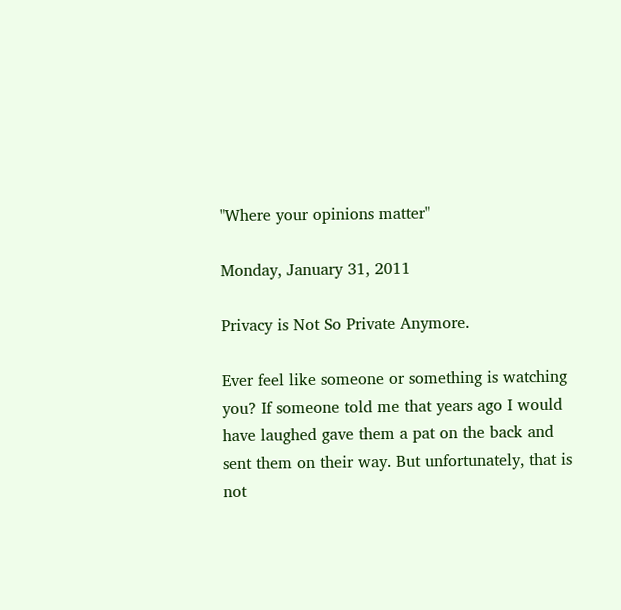"Where your opinions matter"

Monday, January 31, 2011

Privacy is Not So Private Anymore.

Ever feel like someone or something is watching you? If someone told me that years ago I would have laughed gave them a pat on the back and sent them on their way. But unfortunately, that is not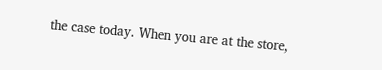the case today. When you are at the store,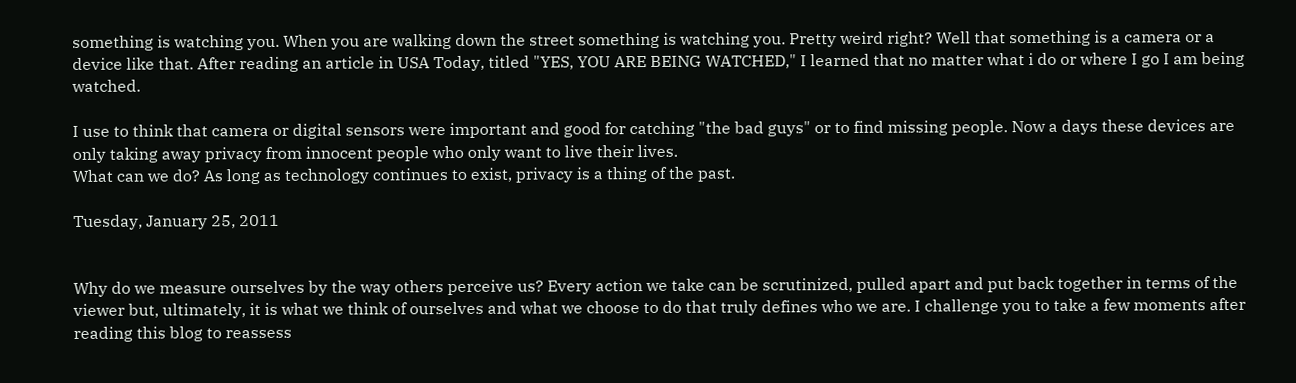something is watching you. When you are walking down the street something is watching you. Pretty weird right? Well that something is a camera or a device like that. After reading an article in USA Today, titled "YES, YOU ARE BEING WATCHED," I learned that no matter what i do or where I go I am being watched.

I use to think that camera or digital sensors were important and good for catching "the bad guys" or to find missing people. Now a days these devices are only taking away privacy from innocent people who only want to live their lives.
What can we do? As long as technology continues to exist, privacy is a thing of the past.

Tuesday, January 25, 2011


Why do we measure ourselves by the way others perceive us? Every action we take can be scrutinized, pulled apart and put back together in terms of the viewer but, ultimately, it is what we think of ourselves and what we choose to do that truly defines who we are. I challenge you to take a few moments after reading this blog to reassess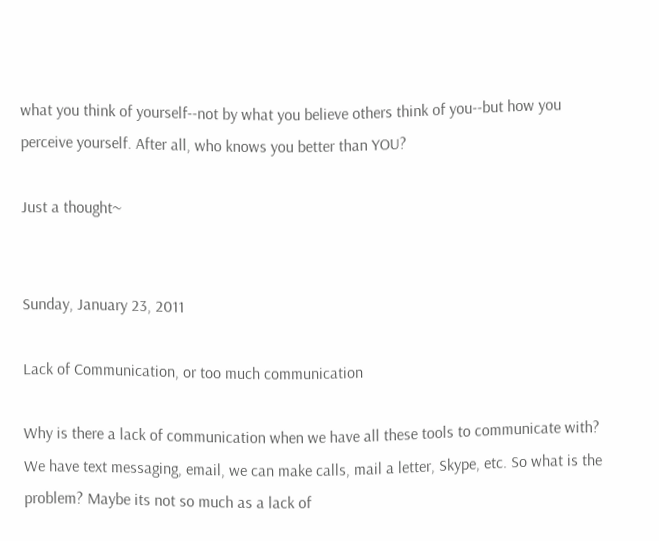what you think of yourself--not by what you believe others think of you--but how you perceive yourself. After all, who knows you better than YOU?

Just a thought~


Sunday, January 23, 2011

Lack of Communication, or too much communication

Why is there a lack of communication when we have all these tools to communicate with? We have text messaging, email, we can make calls, mail a letter, Skype, etc. So what is the problem? Maybe its not so much as a lack of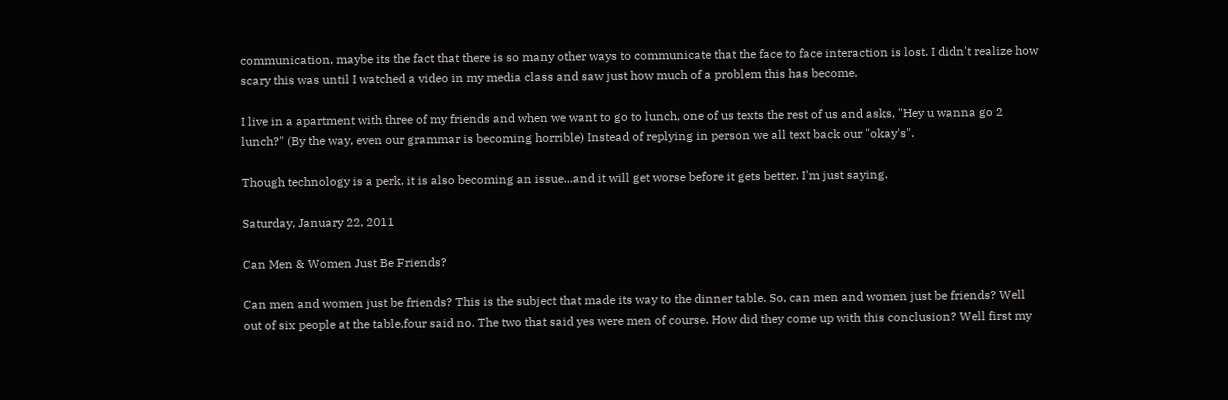communication, maybe its the fact that there is so many other ways to communicate that the face to face interaction is lost. I didn't realize how scary this was until I watched a video in my media class and saw just how much of a problem this has become.

I live in a apartment with three of my friends and when we want to go to lunch, one of us texts the rest of us and asks, "Hey u wanna go 2 lunch?" (By the way, even our grammar is becoming horrible) Instead of replying in person we all text back our "okay's".

Though technology is a perk, it is also becoming an issue...and it will get worse before it gets better. I'm just saying.

Saturday, January 22, 2011

Can Men & Women Just Be Friends?

Can men and women just be friends? This is the subject that made its way to the dinner table. So, can men and women just be friends? Well out of six people at the table,four said no. The two that said yes were men of course. How did they come up with this conclusion? Well first my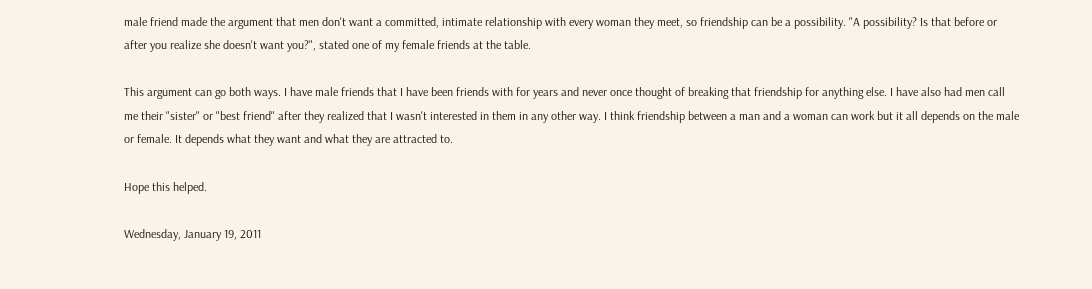male friend made the argument that men don't want a committed, intimate relationship with every woman they meet, so friendship can be a possibility. "A possibility? Is that before or after you realize she doesn't want you?", stated one of my female friends at the table.

This argument can go both ways. I have male friends that I have been friends with for years and never once thought of breaking that friendship for anything else. I have also had men call me their "sister" or "best friend" after they realized that I wasn't interested in them in any other way. I think friendship between a man and a woman can work but it all depends on the male or female. It depends what they want and what they are attracted to.

Hope this helped.

Wednesday, January 19, 2011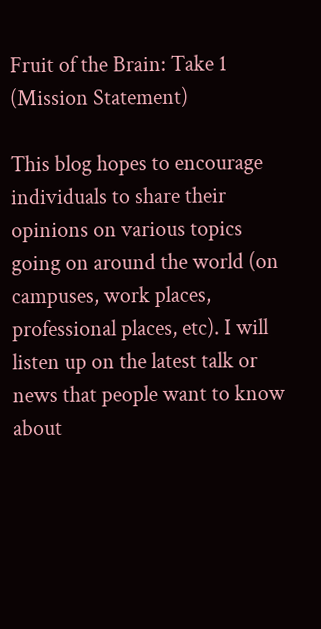Fruit of the Brain: Take 1 (Mission Statement)

This blog hopes to encourage individuals to share their opinions on various topics going on around the world (on campuses, work places, professional places, etc). I will listen up on the latest talk or news that people want to know about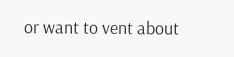or want to vent about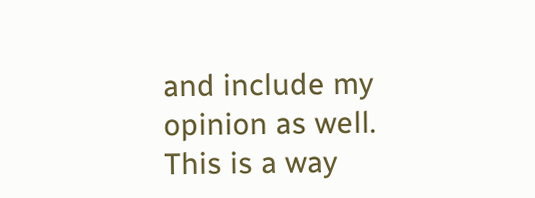and include my opinion as well. This is a way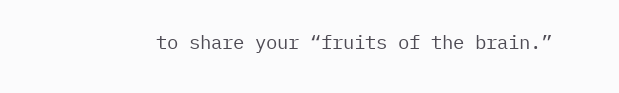to share your “fruits of the brain.”